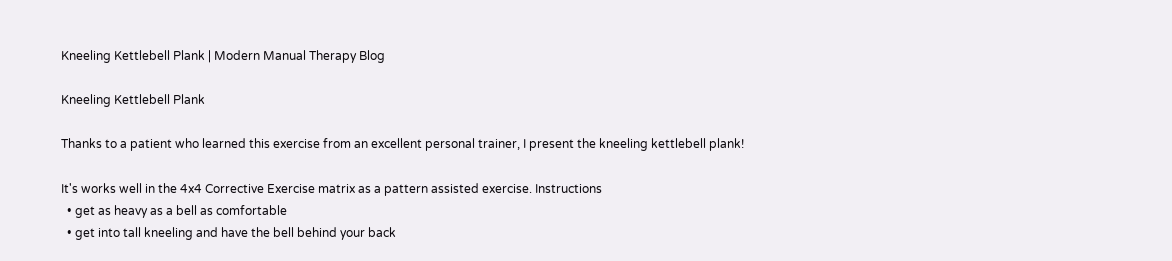Kneeling Kettlebell Plank | Modern Manual Therapy Blog

Kneeling Kettlebell Plank

Thanks to a patient who learned this exercise from an excellent personal trainer, I present the kneeling kettlebell plank!

It's works well in the 4x4 Corrective Exercise matrix as a pattern assisted exercise. Instructions
  • get as heavy as a bell as comfortable
  • get into tall kneeling and have the bell behind your back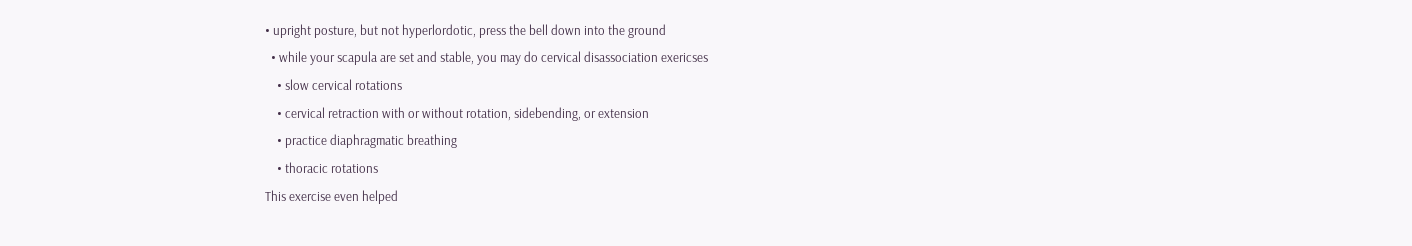• upright posture, but not hyperlordotic, press the bell down into the ground
  • while your scapula are set and stable, you may do cervical disassociation exericses
    • slow cervical rotations
    • cervical retraction with or without rotation, sidebending, or extension
    • practice diaphragmatic breathing
    • thoracic rotations
This exercise even helped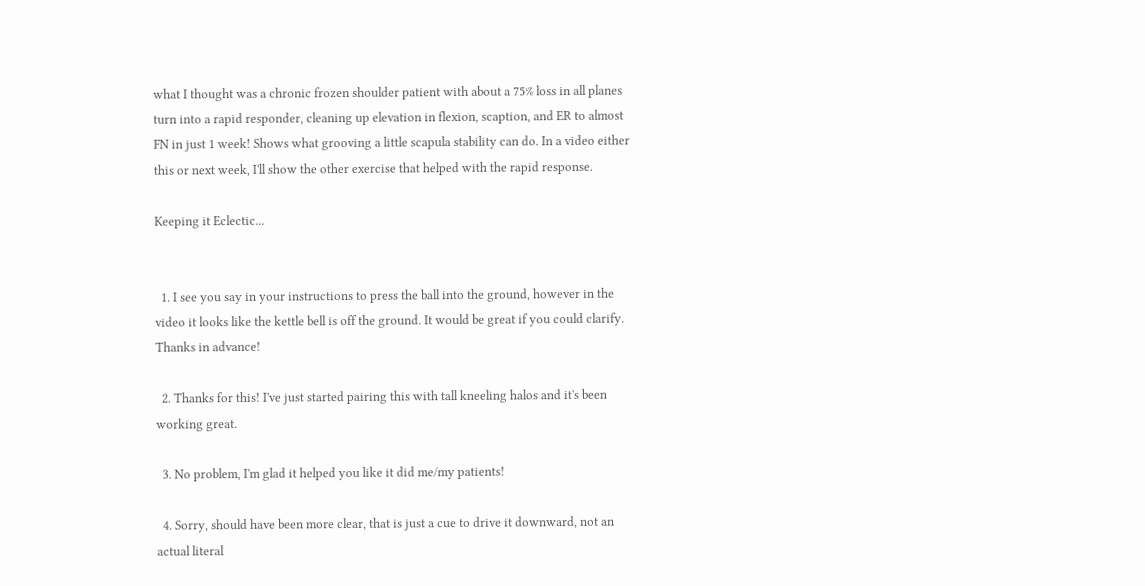what I thought was a chronic frozen shoulder patient with about a 75% loss in all planes turn into a rapid responder, cleaning up elevation in flexion, scaption, and ER to almost FN in just 1 week! Shows what grooving a little scapula stability can do. In a video either this or next week, I'll show the other exercise that helped with the rapid response.

Keeping it Eclectic...


  1. I see you say in your instructions to press the ball into the ground, however in the video it looks like the kettle bell is off the ground. It would be great if you could clarify. Thanks in advance!

  2. Thanks for this! I've just started pairing this with tall kneeling halos and it's been working great.

  3. No problem, I'm glad it helped you like it did me/my patients!

  4. Sorry, should have been more clear, that is just a cue to drive it downward, not an actual literal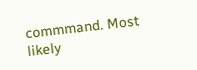commmand. Most likely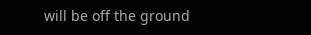will be off the ground